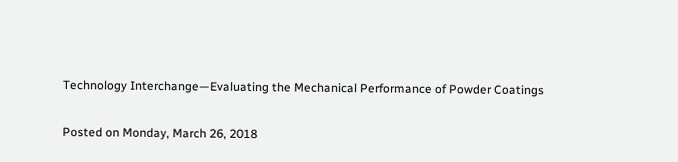Technology Interchange—Evaluating the Mechanical Performance of Powder Coatings

Posted on Monday, March 26, 2018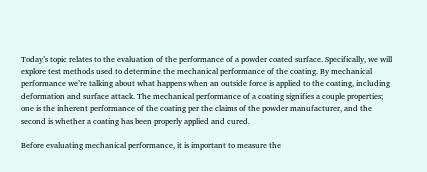Today’s topic relates to the evaluation of the performance of a powder coated surface. Specifically, we will explore test methods used to determine the mechanical performance of the coating. By mechanical performance we’re talking about what happens when an outside force is applied to the coating, including deformation and surface attack. The mechanical performance of a coating signifies a couple properties; one is the inherent performance of the coating per the claims of the powder manufacturer, and the second is whether a coating has been properly applied and cured.

Before evaluating mechanical performance, it is important to measure the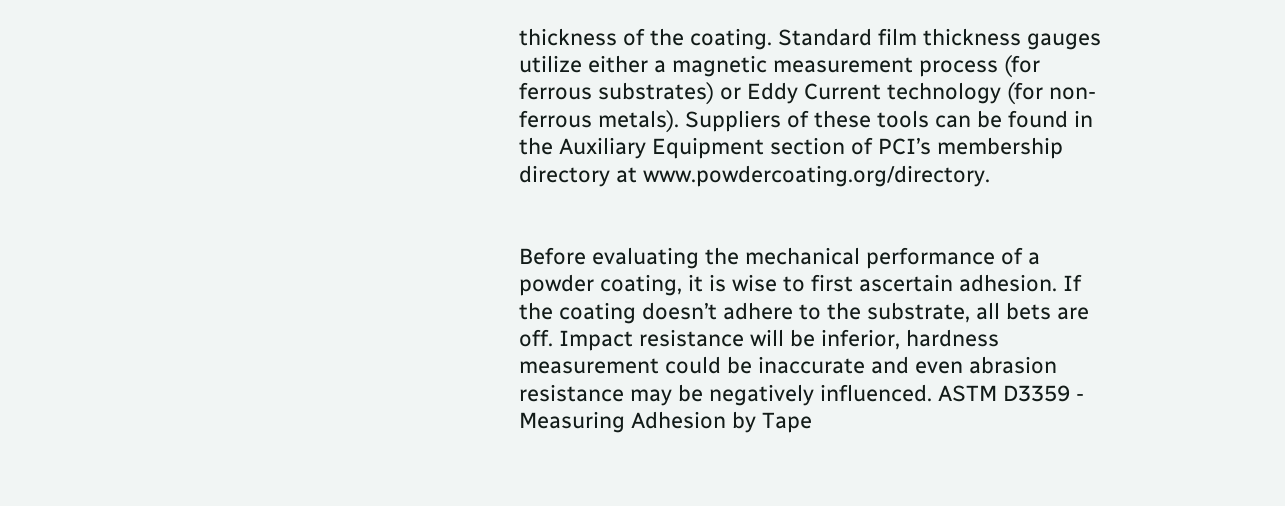thickness of the coating. Standard film thickness gauges utilize either a magnetic measurement process (for ferrous substrates) or Eddy Current technology (for non-ferrous metals). Suppliers of these tools can be found in the Auxiliary Equipment section of PCI’s membership directory at www.powdercoating.org/directory.


Before evaluating the mechanical performance of a powder coating, it is wise to first ascertain adhesion. If the coating doesn’t adhere to the substrate, all bets are off. Impact resistance will be inferior, hardness measurement could be inaccurate and even abrasion resistance may be negatively influenced. ASTM D3359 - Measuring Adhesion by Tape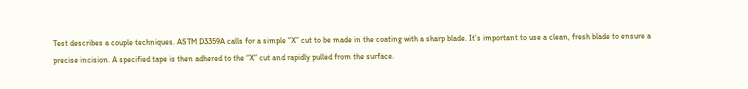Test describes a couple techniques. ASTM D3359A calls for a simple “X” cut to be made in the coating with a sharp blade. It’s important to use a clean, fresh blade to ensure a precise incision. A specified tape is then adhered to the “X” cut and rapidly pulled from the surface.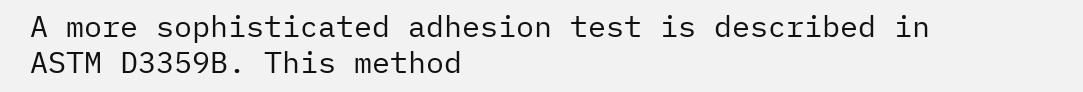A more sophisticated adhesion test is described in ASTM D3359B. This method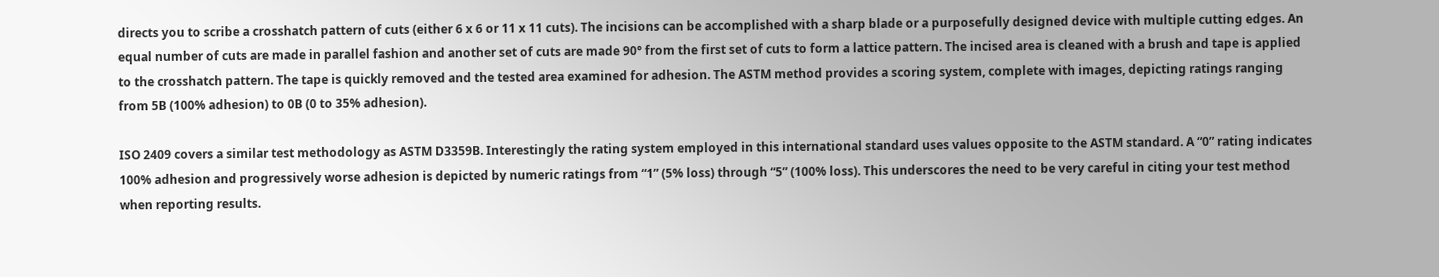directs you to scribe a crosshatch pattern of cuts (either 6 x 6 or 11 x 11 cuts). The incisions can be accomplished with a sharp blade or a purposefully designed device with multiple cutting edges. An equal number of cuts are made in parallel fashion and another set of cuts are made 90° from the first set of cuts to form a lattice pattern. The incised area is cleaned with a brush and tape is applied to the crosshatch pattern. The tape is quickly removed and the tested area examined for adhesion. The ASTM method provides a scoring system, complete with images, depicting ratings ranging from 5B (100% adhesion) to 0B (0 to 35% adhesion).

ISO 2409 covers a similar test methodology as ASTM D3359B. Interestingly the rating system employed in this international standard uses values opposite to the ASTM standard. A “0” rating indicates 100% adhesion and progressively worse adhesion is depicted by numeric ratings from “1” (5% loss) through “5” (100% loss). This underscores the need to be very careful in citing your test method when reporting results.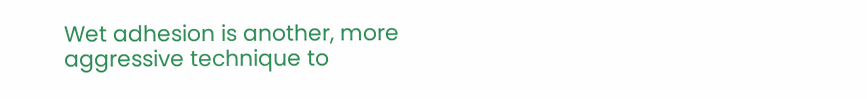Wet adhesion is another, more aggressive technique to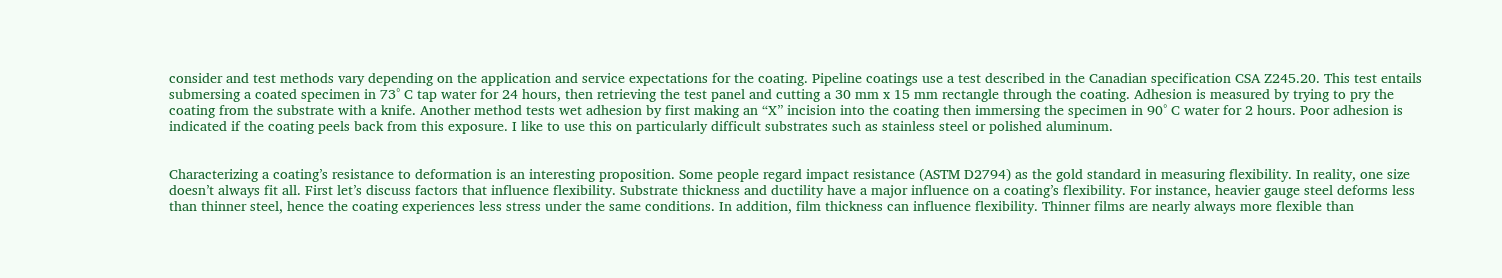consider and test methods vary depending on the application and service expectations for the coating. Pipeline coatings use a test described in the Canadian specification CSA Z245.20. This test entails submersing a coated specimen in 73° C tap water for 24 hours, then retrieving the test panel and cutting a 30 mm x 15 mm rectangle through the coating. Adhesion is measured by trying to pry the coating from the substrate with a knife. Another method tests wet adhesion by first making an “X” incision into the coating then immersing the specimen in 90° C water for 2 hours. Poor adhesion is indicated if the coating peels back from this exposure. I like to use this on particularly difficult substrates such as stainless steel or polished aluminum.


Characterizing a coating’s resistance to deformation is an interesting proposition. Some people regard impact resistance (ASTM D2794) as the gold standard in measuring flexibility. In reality, one size doesn’t always fit all. First let’s discuss factors that influence flexibility. Substrate thickness and ductility have a major influence on a coating’s flexibility. For instance, heavier gauge steel deforms less than thinner steel, hence the coating experiences less stress under the same conditions. In addition, film thickness can influence flexibility. Thinner films are nearly always more flexible than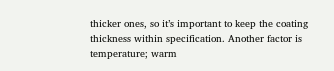thicker ones, so it’s important to keep the coating thickness within specification. Another factor is temperature; warm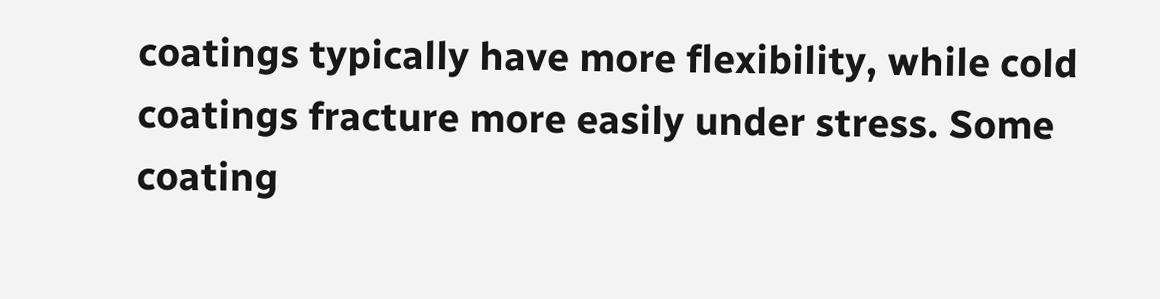coatings typically have more flexibility, while cold coatings fracture more easily under stress. Some coating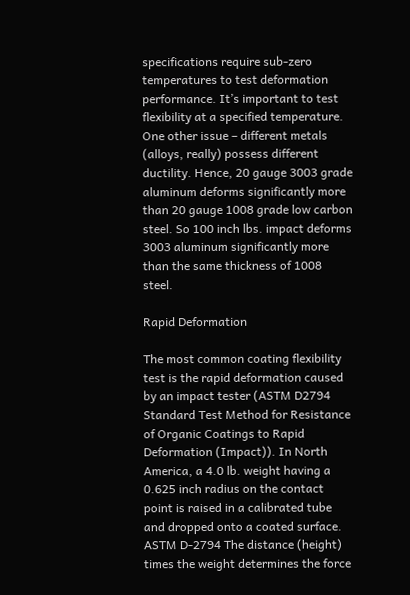specifications require sub-zero temperatures to test deformation performance. It’s important to test flexibility at a specified temperature. One other issue – different metals (alloys, really) possess different ductility. Hence, 20 gauge 3003 grade aluminum deforms significantly more than 20 gauge 1008 grade low carbon steel. So 100 inch lbs. impact deforms 3003 aluminum significantly more than the same thickness of 1008 steel.

Rapid Deformation

The most common coating flexibility test is the rapid deformation caused by an impact tester (ASTM D2794 Standard Test Method for Resistance of Organic Coatings to Rapid Deformation (Impact)). In North America, a 4.0 lb. weight having a 0.625 inch radius on the contact point is raised in a calibrated tube and dropped onto a coated surface. ASTM D-2794 The distance (height) times the weight determines the force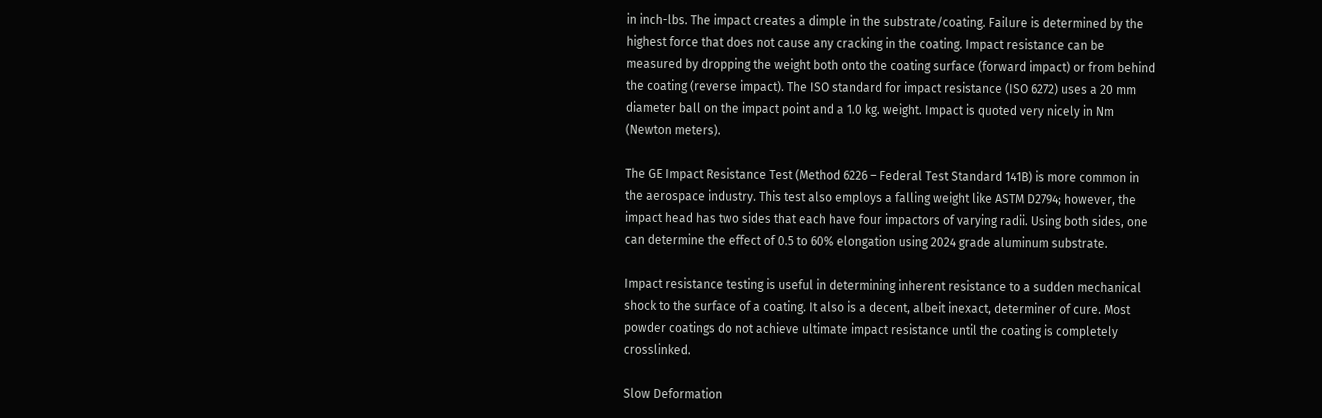in inch-lbs. The impact creates a dimple in the substrate/coating. Failure is determined by the highest force that does not cause any cracking in the coating. Impact resistance can be measured by dropping the weight both onto the coating surface (forward impact) or from behind the coating (reverse impact). The ISO standard for impact resistance (ISO 6272) uses a 20 mm diameter ball on the impact point and a 1.0 kg. weight. Impact is quoted very nicely in Nm (Newton meters).

The GE Impact Resistance Test (Method 6226 – Federal Test Standard 141B) is more common in the aerospace industry. This test also employs a falling weight like ASTM D2794; however, the impact head has two sides that each have four impactors of varying radii. Using both sides, one can determine the effect of 0.5 to 60% elongation using 2024 grade aluminum substrate.

Impact resistance testing is useful in determining inherent resistance to a sudden mechanical shock to the surface of a coating. It also is a decent, albeit inexact, determiner of cure. Most powder coatings do not achieve ultimate impact resistance until the coating is completely crosslinked.

Slow Deformation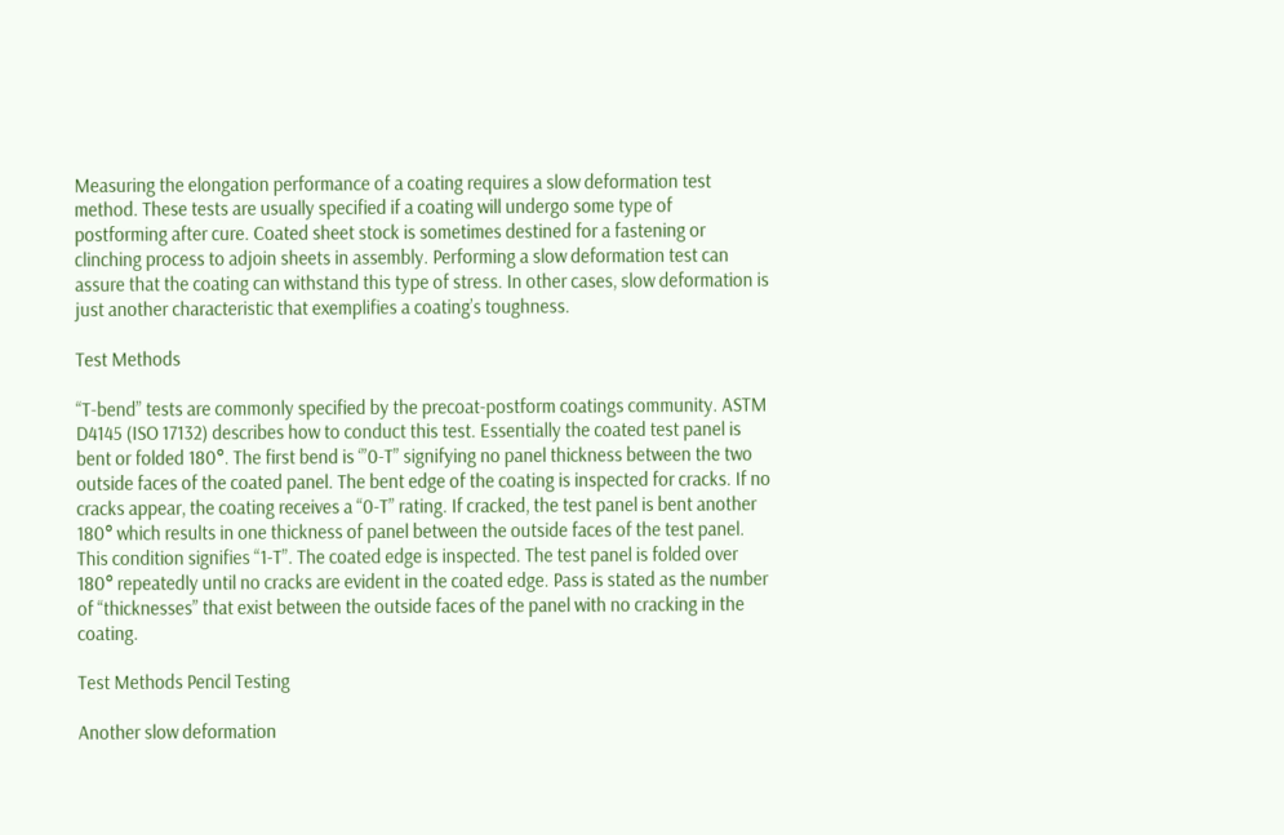Measuring the elongation performance of a coating requires a slow deformation test method. These tests are usually specified if a coating will undergo some type of postforming after cure. Coated sheet stock is sometimes destined for a fastening or clinching process to adjoin sheets in assembly. Performing a slow deformation test can assure that the coating can withstand this type of stress. In other cases, slow deformation is just another characteristic that exemplifies a coating’s toughness.

Test Methods

“T-bend” tests are commonly specified by the precoat-postform coatings community. ASTM D4145 (ISO 17132) describes how to conduct this test. Essentially the coated test panel is bent or folded 180°. The first bend is ‘”0-T” signifying no panel thickness between the two outside faces of the coated panel. The bent edge of the coating is inspected for cracks. If no cracks appear, the coating receives a “0-T” rating. If cracked, the test panel is bent another 180° which results in one thickness of panel between the outside faces of the test panel. This condition signifies “1-T”. The coated edge is inspected. The test panel is folded over 180° repeatedly until no cracks are evident in the coated edge. Pass is stated as the number of “thicknesses” that exist between the outside faces of the panel with no cracking in the coating.

Test Methods Pencil Testing

Another slow deformation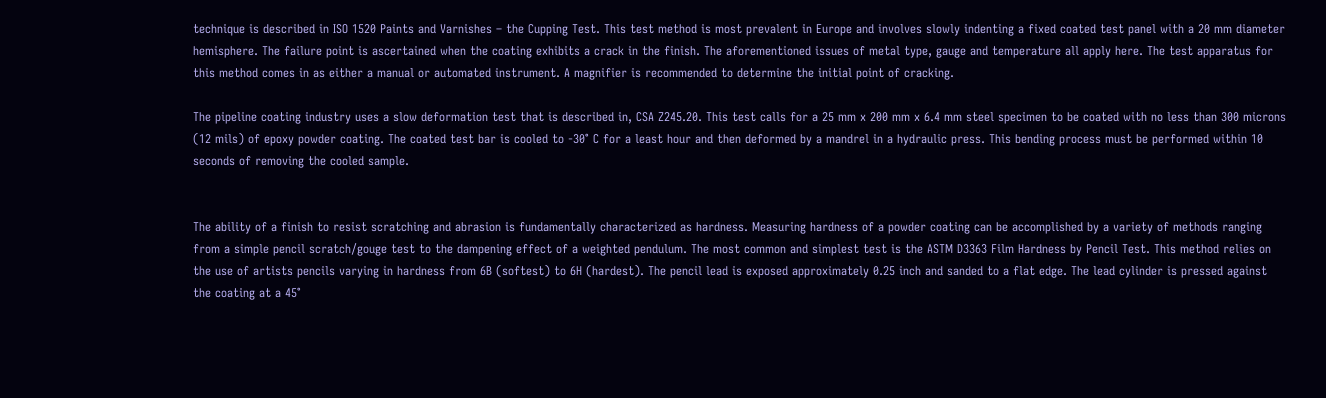technique is described in ISO 1520 Paints and Varnishes – the Cupping Test. This test method is most prevalent in Europe and involves slowly indenting a fixed coated test panel with a 20 mm diameter hemisphere. The failure point is ascertained when the coating exhibits a crack in the finish. The aforementioned issues of metal type, gauge and temperature all apply here. The test apparatus for this method comes in as either a manual or automated instrument. A magnifier is recommended to determine the initial point of cracking.

The pipeline coating industry uses a slow deformation test that is described in, CSA Z245.20. This test calls for a 25 mm x 200 mm x 6.4 mm steel specimen to be coated with no less than 300 microns (12 mils) of epoxy powder coating. The coated test bar is cooled to -30° C for a least hour and then deformed by a mandrel in a hydraulic press. This bending process must be performed within 10 seconds of removing the cooled sample.


The ability of a finish to resist scratching and abrasion is fundamentally characterized as hardness. Measuring hardness of a powder coating can be accomplished by a variety of methods ranging from a simple pencil scratch/gouge test to the dampening effect of a weighted pendulum. The most common and simplest test is the ASTM D3363 Film Hardness by Pencil Test. This method relies on the use of artists pencils varying in hardness from 6B (softest) to 6H (hardest). The pencil lead is exposed approximately 0.25 inch and sanded to a flat edge. The lead cylinder is pressed against the coating at a 45°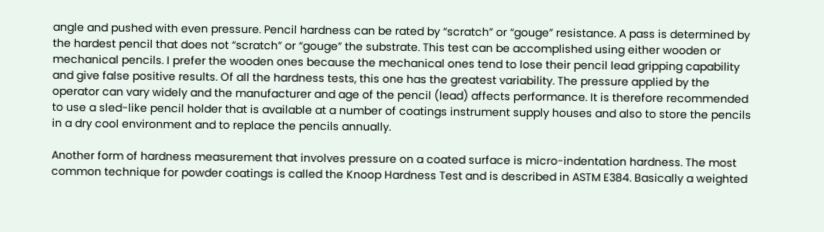angle and pushed with even pressure. Pencil hardness can be rated by “scratch” or “gouge” resistance. A pass is determined by the hardest pencil that does not “scratch” or “gouge” the substrate. This test can be accomplished using either wooden or mechanical pencils. I prefer the wooden ones because the mechanical ones tend to lose their pencil lead gripping capability and give false positive results. Of all the hardness tests, this one has the greatest variability. The pressure applied by the operator can vary widely and the manufacturer and age of the pencil (lead) affects performance. It is therefore recommended to use a sled-like pencil holder that is available at a number of coatings instrument supply houses and also to store the pencils in a dry cool environment and to replace the pencils annually.

Another form of hardness measurement that involves pressure on a coated surface is micro-indentation hardness. The most common technique for powder coatings is called the Knoop Hardness Test and is described in ASTM E384. Basically a weighted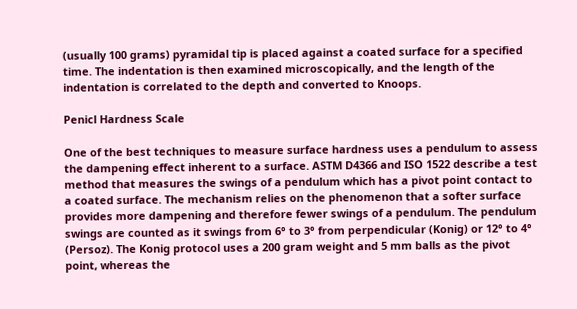(usually 100 grams) pyramidal tip is placed against a coated surface for a specified time. The indentation is then examined microscopically, and the length of the indentation is correlated to the depth and converted to Knoops.

Penicl Hardness Scale

One of the best techniques to measure surface hardness uses a pendulum to assess the dampening effect inherent to a surface. ASTM D4366 and ISO 1522 describe a test method that measures the swings of a pendulum which has a pivot point contact to a coated surface. The mechanism relies on the phenomenon that a softer surface provides more dampening and therefore fewer swings of a pendulum. The pendulum swings are counted as it swings from 6° to 3° from perpendicular (Konig) or 12° to 4° (Persoz). The Konig protocol uses a 200 gram weight and 5 mm balls as the pivot point, whereas the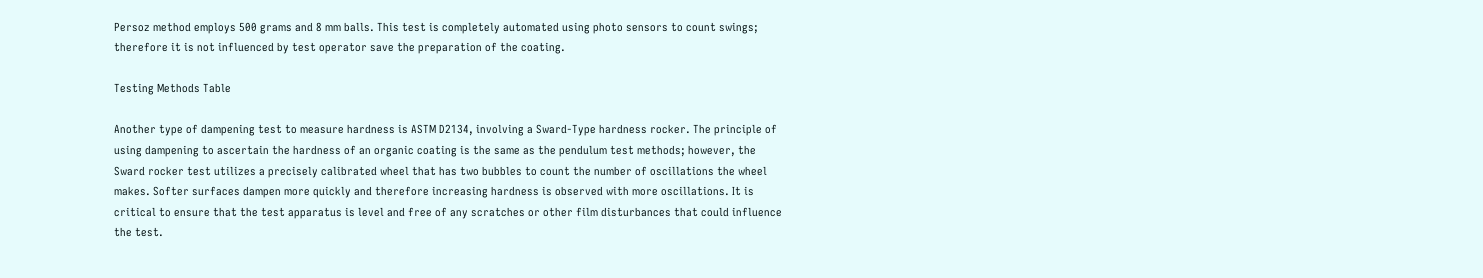Persoz method employs 500 grams and 8 mm balls. This test is completely automated using photo sensors to count swings; therefore it is not influenced by test operator save the preparation of the coating.

Testing Methods Table

Another type of dampening test to measure hardness is ASTM D2134, involving a Sward-Type hardness rocker. The principle of using dampening to ascertain the hardness of an organic coating is the same as the pendulum test methods; however, the Sward rocker test utilizes a precisely calibrated wheel that has two bubbles to count the number of oscillations the wheel makes. Softer surfaces dampen more quickly and therefore increasing hardness is observed with more oscillations. It is critical to ensure that the test apparatus is level and free of any scratches or other film disturbances that could influence the test.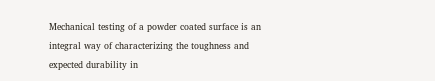Mechanical testing of a powder coated surface is an integral way of characterizing the toughness and expected durability in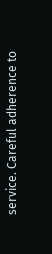service. Careful adherence to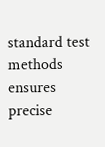standard test methods ensures precise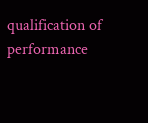qualification of performance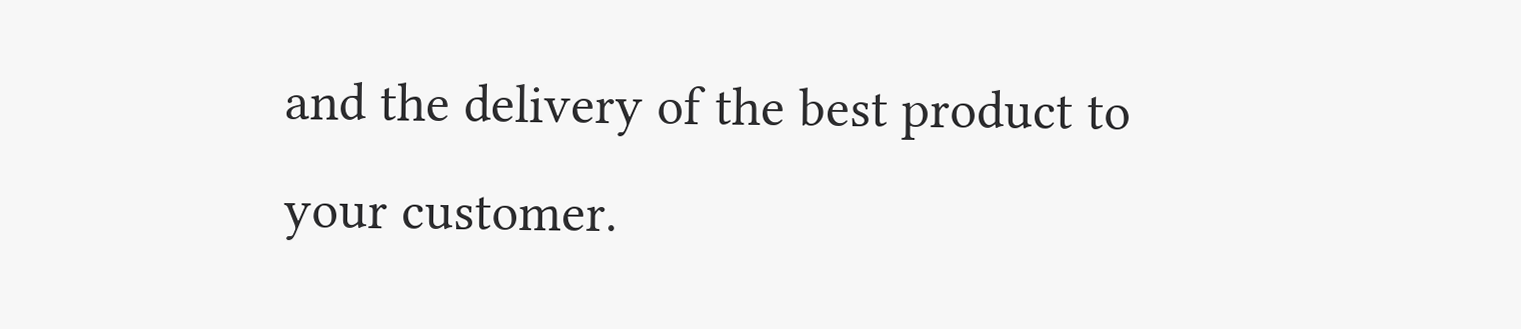and the delivery of the best product to your customer.